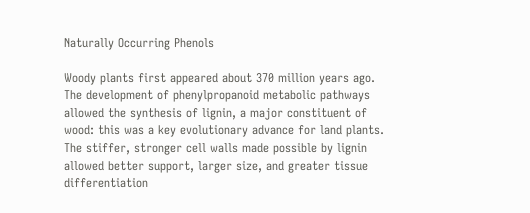Naturally Occurring Phenols

Woody plants first appeared about 370 million years ago. The development of phenylpropanoid metabolic pathways allowed the synthesis of lignin, a major constituent of wood: this was a key evolutionary advance for land plants. The stiffer, stronger cell walls made possible by lignin allowed better support, larger size, and greater tissue differentiation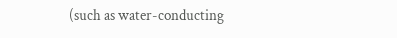(such as water-conducting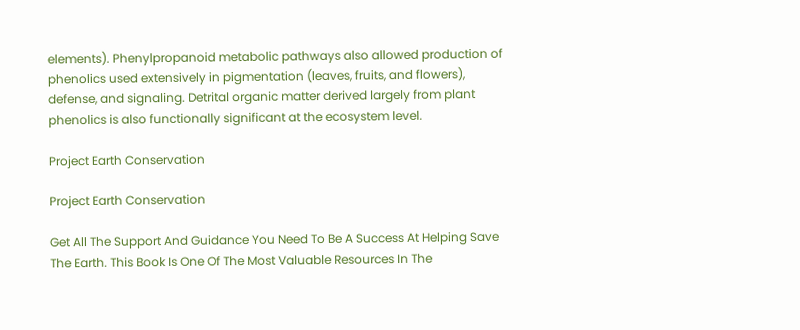elements). Phenylpropanoid metabolic pathways also allowed production of phenolics used extensively in pigmentation (leaves, fruits, and flowers), defense, and signaling. Detrital organic matter derived largely from plant phenolics is also functionally significant at the ecosystem level.

Project Earth Conservation

Project Earth Conservation

Get All The Support And Guidance You Need To Be A Success At Helping Save The Earth. This Book Is One Of The Most Valuable Resources In The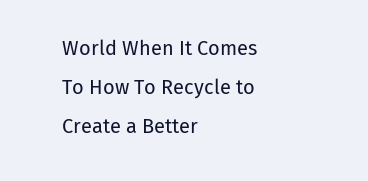World When It Comes To How To Recycle to Create a Better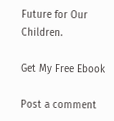Future for Our Children.

Get My Free Ebook

Post a comment